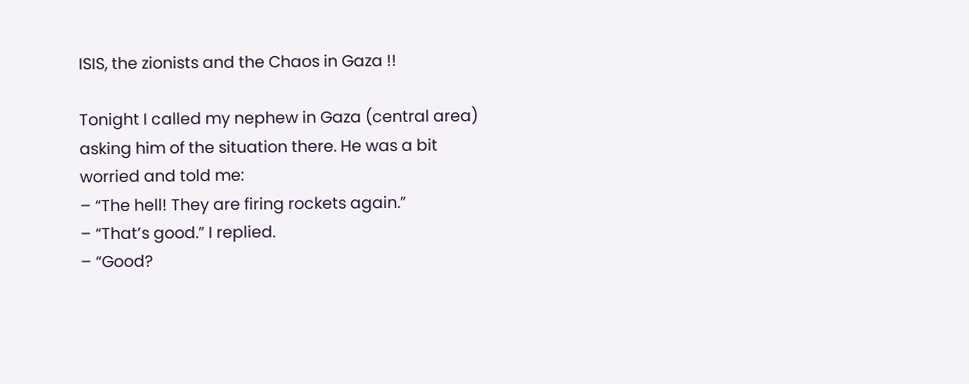ISIS, the zionists and the Chaos in Gaza !!

Tonight I called my nephew in Gaza (central area) asking him of the situation there. He was a bit worried and told me:
– “The hell! They are firing rockets again.”
– “That’s good.” I replied.
– “Good?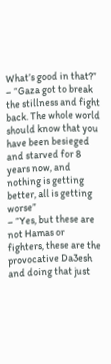What’s good in that?”
– “Gaza got to break the stillness and fight back. The whole world should know that you have been besieged and starved for 8 years now, and nothing is getting better, all is getting worse”
– “Yes, but these are not Hamas or fighters, these are the provocative Da3esh and doing that just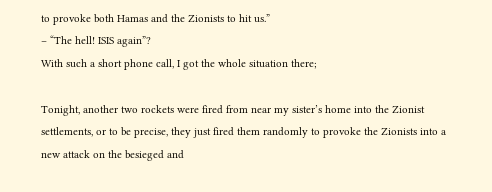to provoke both Hamas and the Zionists to hit us.”
– “The hell! ISIS again”?
With such a short phone call, I got the whole situation there;

Tonight, another two rockets were fired from near my sister’s home into the Zionist settlements, or to be precise, they just fired them randomly to provoke the Zionists into a new attack on the besieged and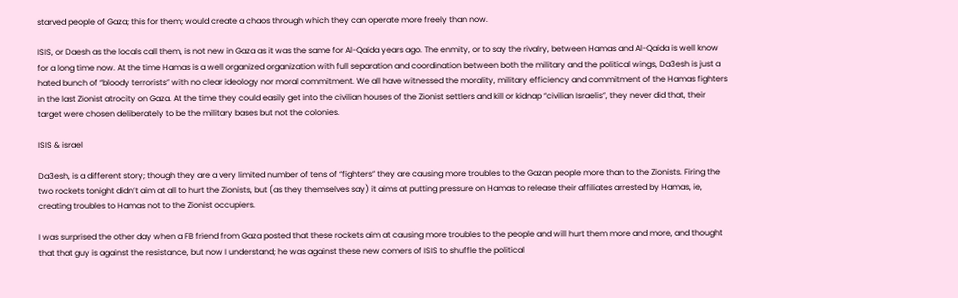starved people of Gaza; this for them; would create a chaos through which they can operate more freely than now.

ISIS, or Daesh as the locals call them, is not new in Gaza as it was the same for Al-Qaida years ago. The enmity, or to say the rivalry, between Hamas and Al-Qaida is well know for a long time now. At the time Hamas is a well organized organization with full separation and coordination between both the military and the political wings, Da3esh is just a hated bunch of “bloody terrorists” with no clear ideology nor moral commitment. We all have witnessed the morality, military efficiency and commitment of the Hamas fighters in the last Zionist atrocity on Gaza. At the time they could easily get into the civilian houses of the Zionist settlers and kill or kidnap “civilian Israelis”, they never did that, their target were chosen deliberately to be the military bases but not the colonies.

ISIS & israel

Da3esh, is a different story; though they are a very limited number of tens of “fighters” they are causing more troubles to the Gazan people more than to the Zionists. Firing the two rockets tonight didn’t aim at all to hurt the Zionists, but (as they themselves say) it aims at putting pressure on Hamas to release their affiliates arrested by Hamas, ie, creating troubles to Hamas not to the Zionist occupiers.

I was surprised the other day when a FB friend from Gaza posted that these rockets aim at causing more troubles to the people and will hurt them more and more, and thought that that guy is against the resistance, but now I understand; he was against these new comers of ISIS to shuffle the political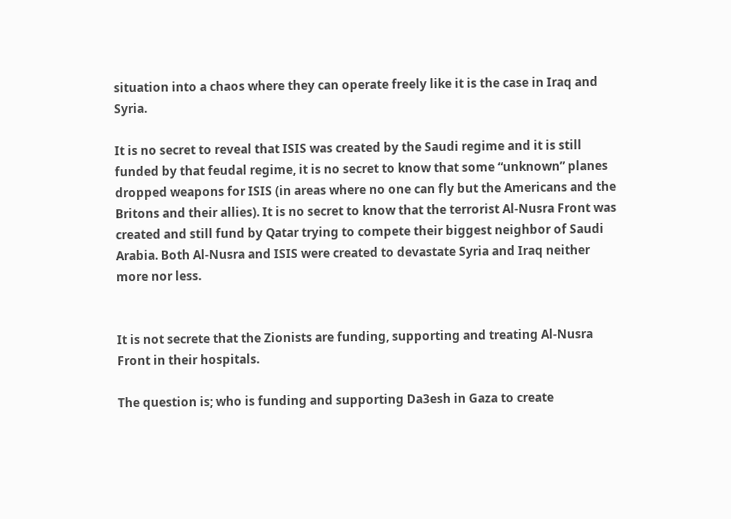situation into a chaos where they can operate freely like it is the case in Iraq and Syria.

It is no secret to reveal that ISIS was created by the Saudi regime and it is still funded by that feudal regime, it is no secret to know that some “unknown” planes dropped weapons for ISIS (in areas where no one can fly but the Americans and the Britons and their allies). It is no secret to know that the terrorist Al-Nusra Front was created and still fund by Qatar trying to compete their biggest neighbor of Saudi Arabia. Both Al-Nusra and ISIS were created to devastate Syria and Iraq neither more nor less.


It is not secrete that the Zionists are funding, supporting and treating Al-Nusra Front in their hospitals.

The question is; who is funding and supporting Da3esh in Gaza to create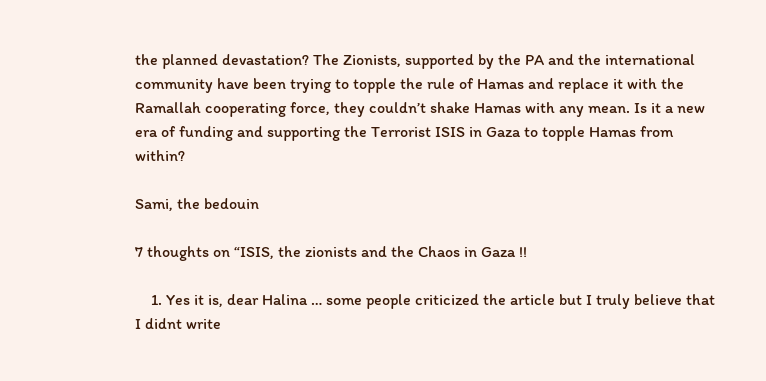the planned devastation? The Zionists, supported by the PA and the international community have been trying to topple the rule of Hamas and replace it with the Ramallah cooperating force, they couldn’t shake Hamas with any mean. Is it a new era of funding and supporting the Terrorist ISIS in Gaza to topple Hamas from within?

Sami, the bedouin

7 thoughts on “ISIS, the zionists and the Chaos in Gaza !!

    1. Yes it is, dear Halina … some people criticized the article but I truly believe that I didnt write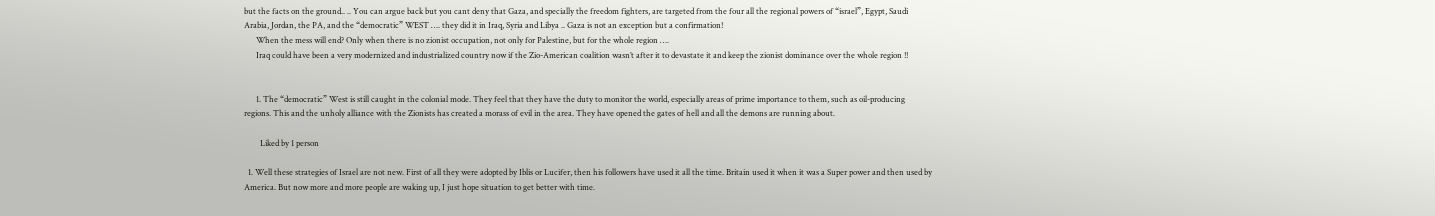but the facts on the ground.. .. You can argue back but you cant deny that Gaza, and specially the freedom fighters, are targeted from the four all the regional powers of “israel”, Egypt, Saudi Arabia, Jordan, the PA, and the “democratic” WEST …. they did it in Iraq, Syria and Libya .. Gaza is not an exception but a confirmation!
      When the mess will end? Only when there is no zionist occupation, not only for Palestine, but for the whole region ….
      Iraq could have been a very modernized and industrialized country now if the Zio-American coalition wasn’t after it to devastate it and keep the zionist dominance over the whole region !!


      1. The “democratic” West is still caught in the colonial mode. They feel that they have the duty to monitor the world, especially areas of prime importance to them, such as oil-producing regions. This and the unholy alliance with the Zionists has created a morass of evil in the area. They have opened the gates of hell and all the demons are running about.

        Liked by 1 person

  1. Well these strategies of Israel are not new. First of all they were adopted by Iblis or Lucifer, then his followers have used it all the time. Britain used it when it was a Super power and then used by America. But now more and more people are waking up, I just hope situation to get better with time.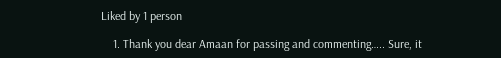Liked by 1 person

    1. Thank you dear Amaan for passing and commenting….. Sure, it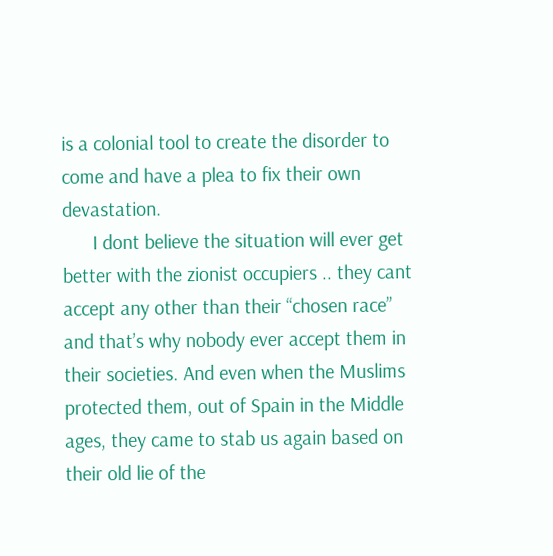is a colonial tool to create the disorder to come and have a plea to fix their own devastation.
      I dont believe the situation will ever get better with the zionist occupiers .. they cant accept any other than their “chosen race” and that’s why nobody ever accept them in their societies. And even when the Muslims protected them, out of Spain in the Middle ages, they came to stab us again based on their old lie of the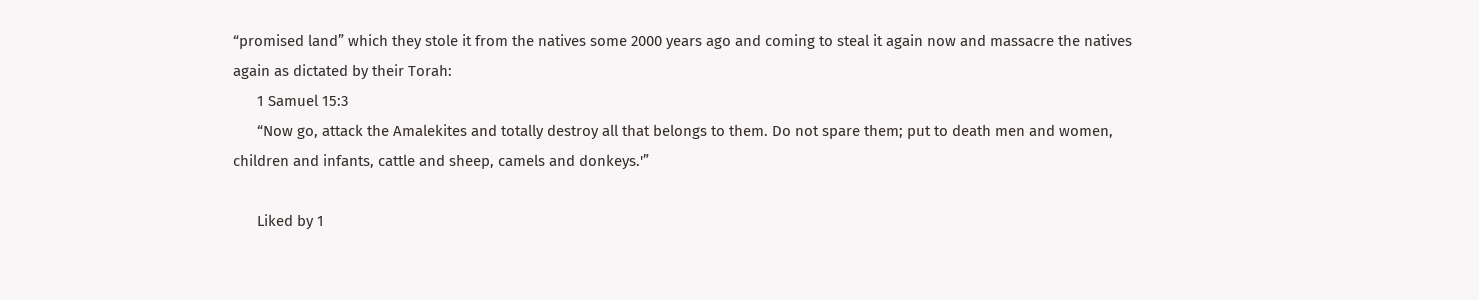“promised land” which they stole it from the natives some 2000 years ago and coming to steal it again now and massacre the natives again as dictated by their Torah:
      1 Samuel 15:3
      “Now go, attack the Amalekites and totally destroy all that belongs to them. Do not spare them; put to death men and women, children and infants, cattle and sheep, camels and donkeys.'”

      Liked by 1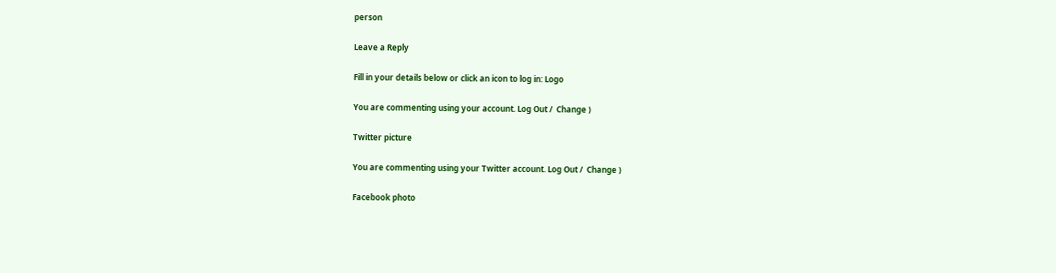person

Leave a Reply

Fill in your details below or click an icon to log in: Logo

You are commenting using your account. Log Out /  Change )

Twitter picture

You are commenting using your Twitter account. Log Out /  Change )

Facebook photo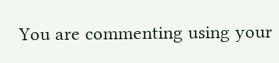You are commenting using your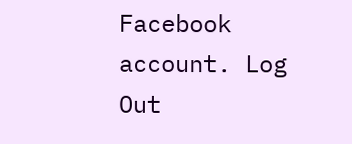Facebook account. Log Out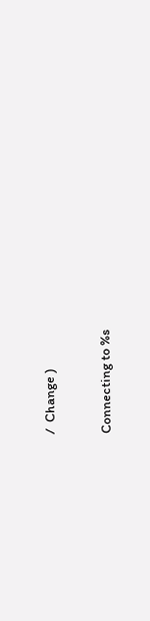/  Change )

Connecting to %s